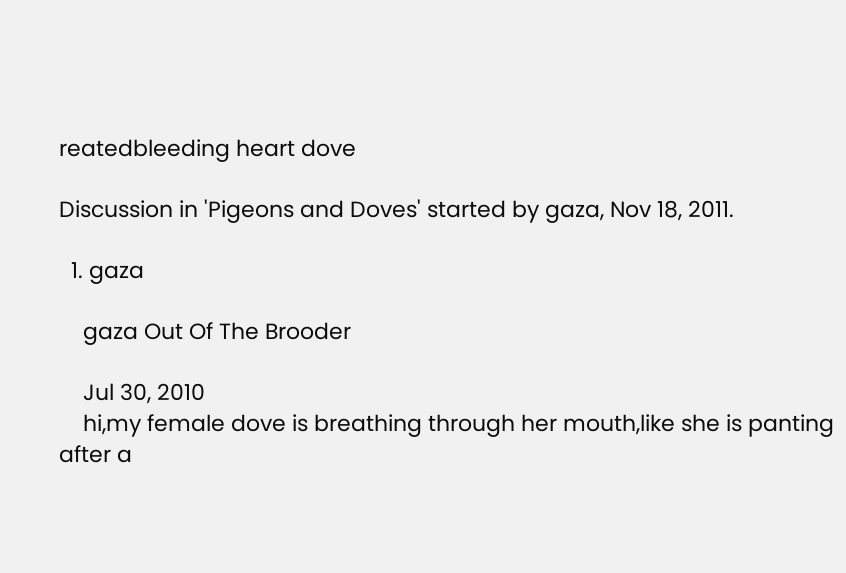reatedbleeding heart dove

Discussion in 'Pigeons and Doves' started by gaza, Nov 18, 2011.

  1. gaza

    gaza Out Of The Brooder

    Jul 30, 2010
    hi,my female dove is breathing through her mouth,like she is panting after a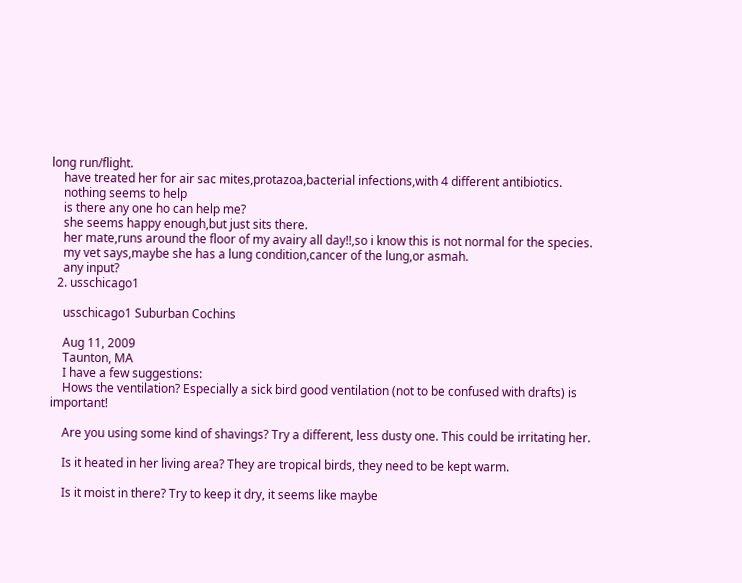long run/flight.
    have treated her for air sac mites,protazoa,bacterial infections,with 4 different antibiotics.
    nothing seems to help
    is there any one ho can help me?
    she seems happy enough,but just sits there.
    her mate,runs around the floor of my avairy all day!!,so i know this is not normal for the species.
    my vet says,maybe she has a lung condition,cancer of the lung,or asmah.
    any input?
  2. usschicago1

    usschicago1 Suburban Cochins

    Aug 11, 2009
    Taunton, MA
    I have a few suggestions:
    Hows the ventilation? Especially a sick bird good ventilation (not to be confused with drafts) is important!

    Are you using some kind of shavings? Try a different, less dusty one. This could be irritating her.

    Is it heated in her living area? They are tropical birds, they need to be kept warm.

    Is it moist in there? Try to keep it dry, it seems like maybe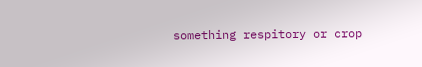something respitory or crop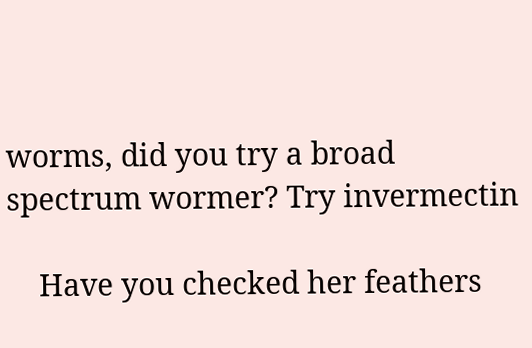worms, did you try a broad spectrum wormer? Try invermectin

    Have you checked her feathers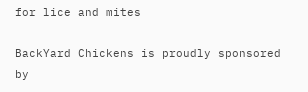for lice and mites

BackYard Chickens is proudly sponsored by